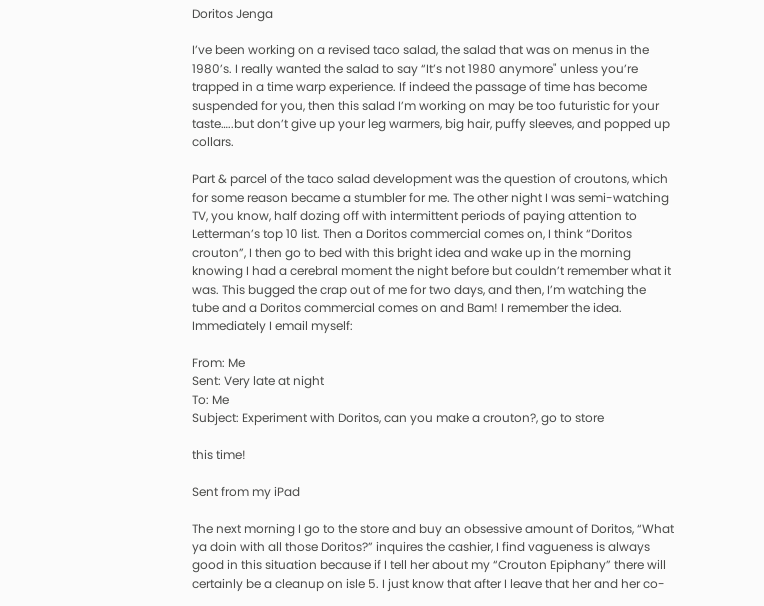Doritos Jenga

I’ve been working on a revised taco salad, the salad that was on menus in the 1980’s. I really wanted the salad to say “It’s not 1980 anymore" unless you’re trapped in a time warp experience. If indeed the passage of time has become suspended for you, then this salad I’m working on may be too futuristic for your taste…..but don’t give up your leg warmers, big hair, puffy sleeves, and popped up collars.

Part & parcel of the taco salad development was the question of croutons, which for some reason became a stumbler for me. The other night I was semi-watching TV, you know, half dozing off with intermittent periods of paying attention to Letterman’s top 10 list. Then a Doritos commercial comes on, I think “Doritos crouton”, I then go to bed with this bright idea and wake up in the morning knowing I had a cerebral moment the night before but couldn’t remember what it was. This bugged the crap out of me for two days, and then, I’m watching the tube and a Doritos commercial comes on and Bam! I remember the idea. Immediately I email myself:

From: Me
Sent: Very late at night
To: Me
Subject: Experiment with Doritos, can you make a crouton?, go to store

this time!

Sent from my iPad

The next morning I go to the store and buy an obsessive amount of Doritos, “What ya doin with all those Doritos?” inquires the cashier, I find vagueness is always good in this situation because if I tell her about my “Crouton Epiphany” there will certainly be a cleanup on isle 5. I just know that after I leave that her and her co-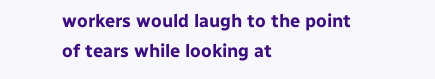workers would laugh to the point of tears while looking at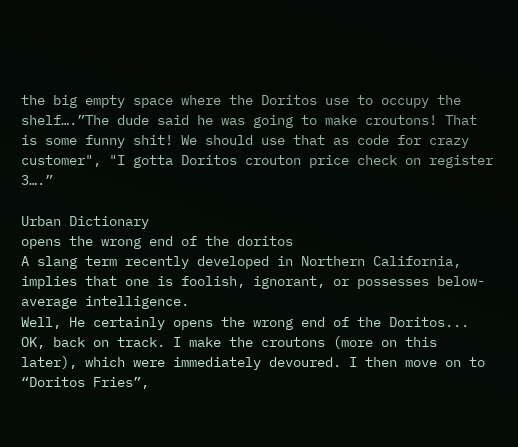the big empty space where the Doritos use to occupy the shelf….”The dude said he was going to make croutons! That is some funny shit! We should use that as code for crazy customer", "I gotta Doritos crouton price check on register 3….”

Urban Dictionary
opens the wrong end of the doritos
A slang term recently developed in Northern California, implies that one is foolish, ignorant, or possesses below-average intelligence.
Well, He certainly opens the wrong end of the Doritos...
OK, back on track. I make the croutons (more on this later), which were immediately devoured. I then move on to “Doritos Fries”,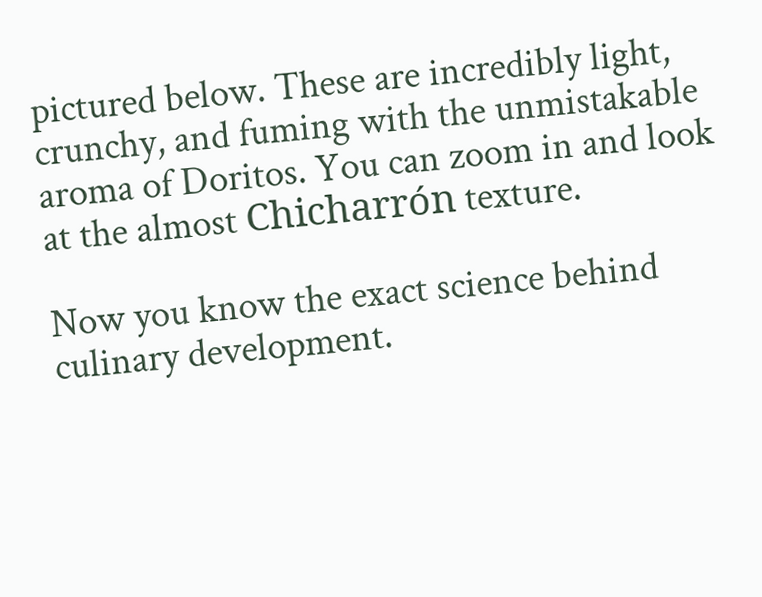pictured below. These are incredibly light, crunchy, and fuming with the unmistakable aroma of Doritos. You can zoom in and look at the almost Chicharrón texture.

Now you know the exact science behind culinary development.